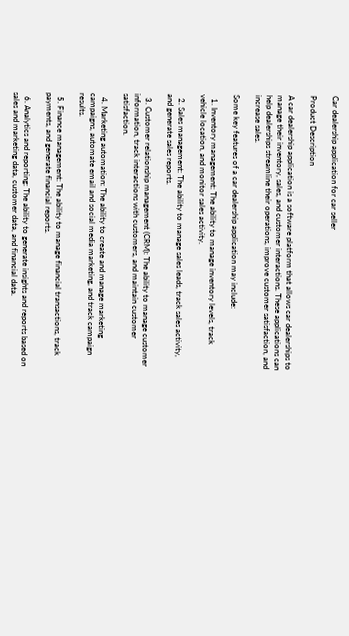Car dealership application for car seller

Product Description

A car dealership application is a software platform that allows car dealerships to manage their inventory, sales, and customer interactions. These applications can help dealerships streamline their operations, improve customer satisfaction, and increase sales.

Some key features of a car dealership application may include:

  1. Inventory management: The ability to manage inventory levels, track vehicle location, and monitor sales activity.

  2. Sales management: The ability to manage sales leads, track sales activity, and generate sales reports.

  3. Customer relationship management (CRM): The ability to manage customer information, track interactions with customers, and maintain customer satisfaction.

  4. Marketing automation: The ability to create and manage marketing campaigns, automate email and social media marketing, and track campaign results.

  5. Finance management: The ability to manage financial transactions, track payments, and generate financial reports.

  6. Analytics and reporting: The ability to generate insights and reports based on sales and marketing data, customer data, and financial data.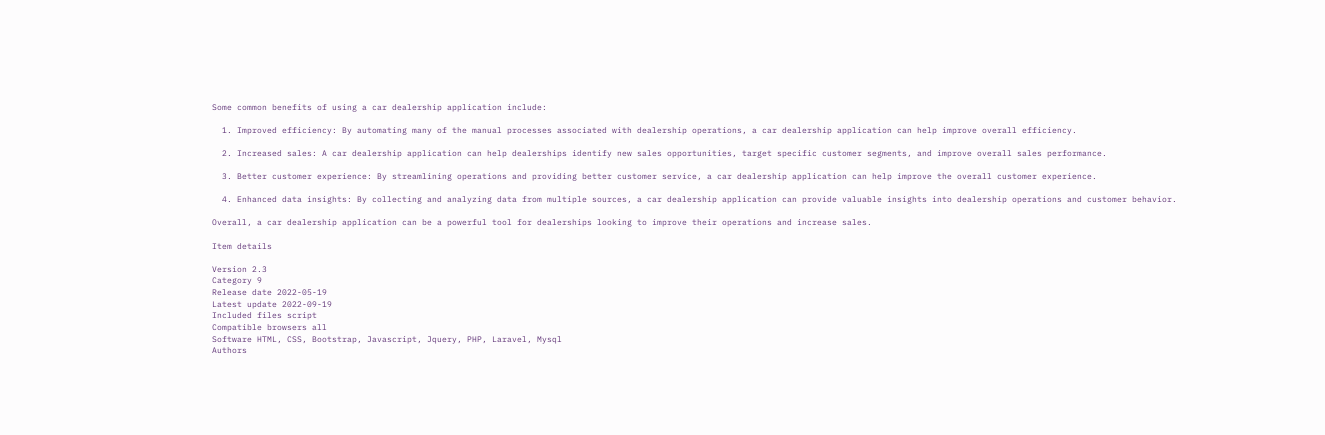Some common benefits of using a car dealership application include:

  1. Improved efficiency: By automating many of the manual processes associated with dealership operations, a car dealership application can help improve overall efficiency.

  2. Increased sales: A car dealership application can help dealerships identify new sales opportunities, target specific customer segments, and improve overall sales performance.

  3. Better customer experience: By streamlining operations and providing better customer service, a car dealership application can help improve the overall customer experience.

  4. Enhanced data insights: By collecting and analyzing data from multiple sources, a car dealership application can provide valuable insights into dealership operations and customer behavior.

Overall, a car dealership application can be a powerful tool for dealerships looking to improve their operations and increase sales.

Item details

Version 2.3
Category 9
Release date 2022-05-19
Latest update 2022-09-19
Included files script
Compatible browsers all
Software HTML, CSS, Bootstrap, Javascript, Jquery, PHP, Laravel, Mysql
Authors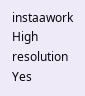instaawork
High resolution Yes